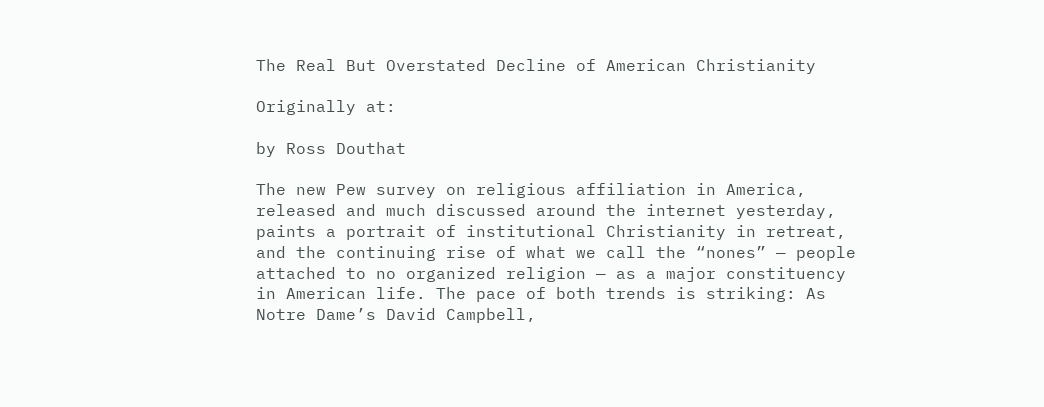The Real But Overstated Decline of American Christianity

Originally at:

by Ross Douthat

The new Pew survey on religious affiliation in America, released and much discussed around the internet yesterday, paints a portrait of institutional Christianity in retreat, and the continuing rise of what we call the “nones” — people attached to no organized religion — as a major constituency in American life. The pace of both trends is striking: As Notre Dame’s David Campbell,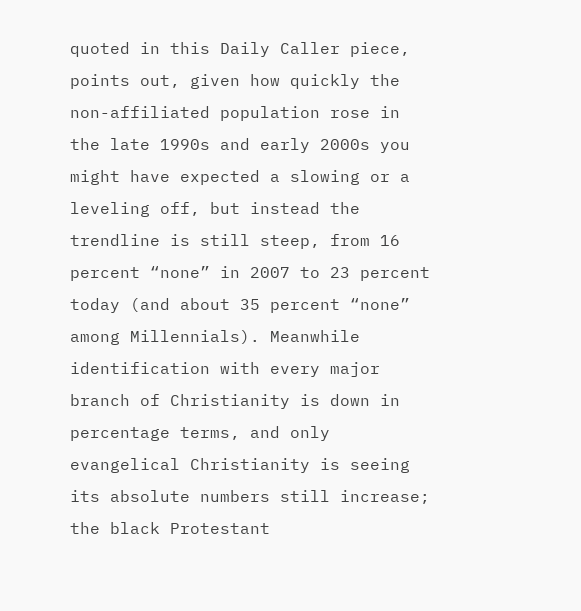quoted in this Daily Caller piece, points out, given how quickly the non-affiliated population rose in the late 1990s and early 2000s you might have expected a slowing or a leveling off, but instead the trendline is still steep, from 16 percent “none” in 2007 to 23 percent today (and about 35 percent “none” among Millennials). Meanwhile identification with every major branch of Christianity is down in percentage terms, and only evangelical Christianity is seeing its absolute numbers still increase; the black Protestant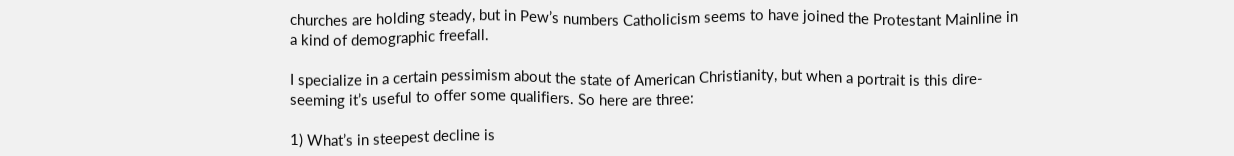churches are holding steady, but in Pew’s numbers Catholicism seems to have joined the Protestant Mainline in a kind of demographic freefall.

I specialize in a certain pessimism about the state of American Christianity, but when a portrait is this dire-seeming it’s useful to offer some qualifiers. So here are three:

1) What’s in steepest decline is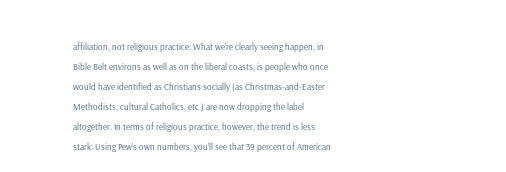affiliation, not religious practice. What we’re clearly seeing happen, in Bible Belt environs as well as on the liberal coasts, is people who once would have identified as Christians socially (as Christmas-and-Easter Methodists, cultural Catholics, etc.) are now dropping the label altogether. In terms of religious practice, however, the trend is less stark: Using Pew’s own numbers, you’ll see that 39 percent of American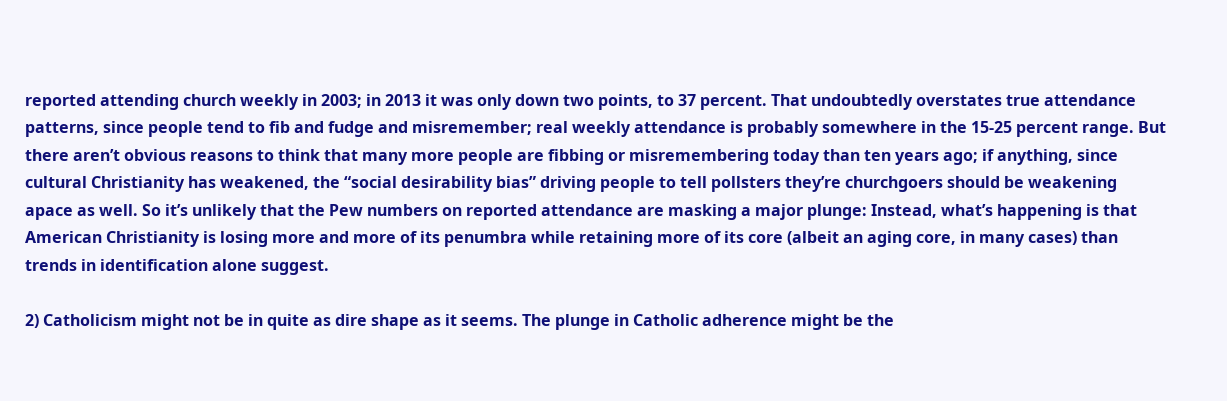reported attending church weekly in 2003; in 2013 it was only down two points, to 37 percent. That undoubtedly overstates true attendance patterns, since people tend to fib and fudge and misremember; real weekly attendance is probably somewhere in the 15-25 percent range. But there aren’t obvious reasons to think that many more people are fibbing or misremembering today than ten years ago; if anything, since cultural Christianity has weakened, the “social desirability bias” driving people to tell pollsters they’re churchgoers should be weakening apace as well. So it’s unlikely that the Pew numbers on reported attendance are masking a major plunge: Instead, what’s happening is that American Christianity is losing more and more of its penumbra while retaining more of its core (albeit an aging core, in many cases) than trends in identification alone suggest.

2) Catholicism might not be in quite as dire shape as it seems. The plunge in Catholic adherence might be the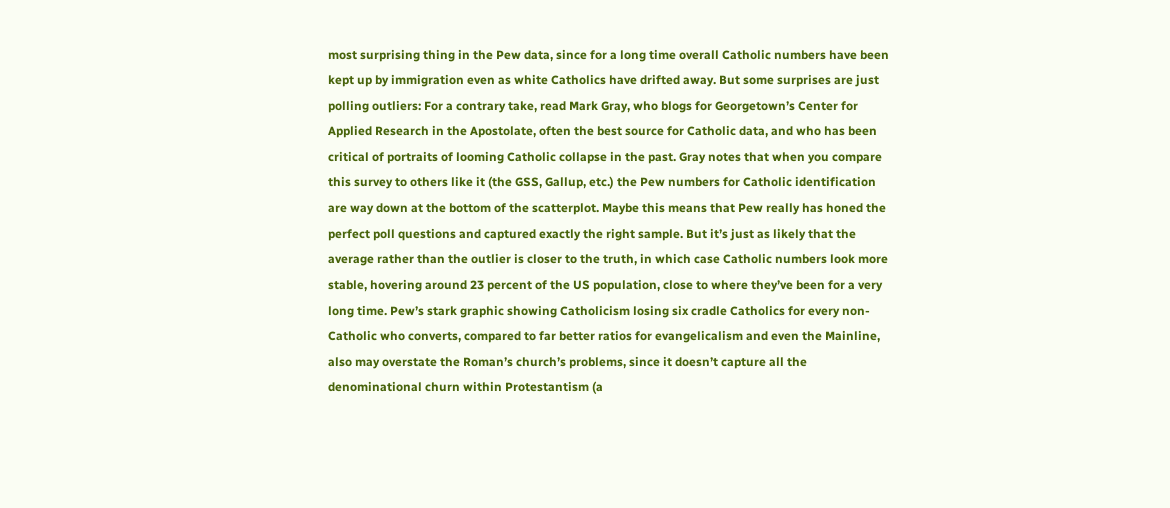most surprising thing in the Pew data, since for a long time overall Catholic numbers have been kept up by immigration even as white Catholics have drifted away. But some surprises are just polling outliers: For a contrary take, read Mark Gray, who blogs for Georgetown’s Center for Applied Research in the Apostolate, often the best source for Catholic data, and who has been critical of portraits of looming Catholic collapse in the past. Gray notes that when you compare this survey to others like it (the GSS, Gallup, etc.) the Pew numbers for Catholic identification are way down at the bottom of the scatterplot. Maybe this means that Pew really has honed the perfect poll questions and captured exactly the right sample. But it’s just as likely that the average rather than the outlier is closer to the truth, in which case Catholic numbers look more stable, hovering around 23 percent of the US population, close to where they’ve been for a very long time. Pew’s stark graphic showing Catholicism losing six cradle Catholics for every non-Catholic who converts, compared to far better ratios for evangelicalism and even the Mainline, also may overstate the Roman’s church’s problems, since it doesn’t capture all the denominational churn within Protestantism (a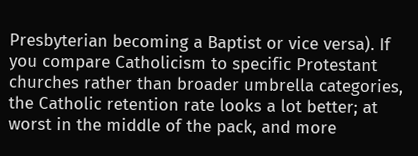Presbyterian becoming a Baptist or vice versa). If you compare Catholicism to specific Protestant churches rather than broader umbrella categories, the Catholic retention rate looks a lot better; at worst in the middle of the pack, and more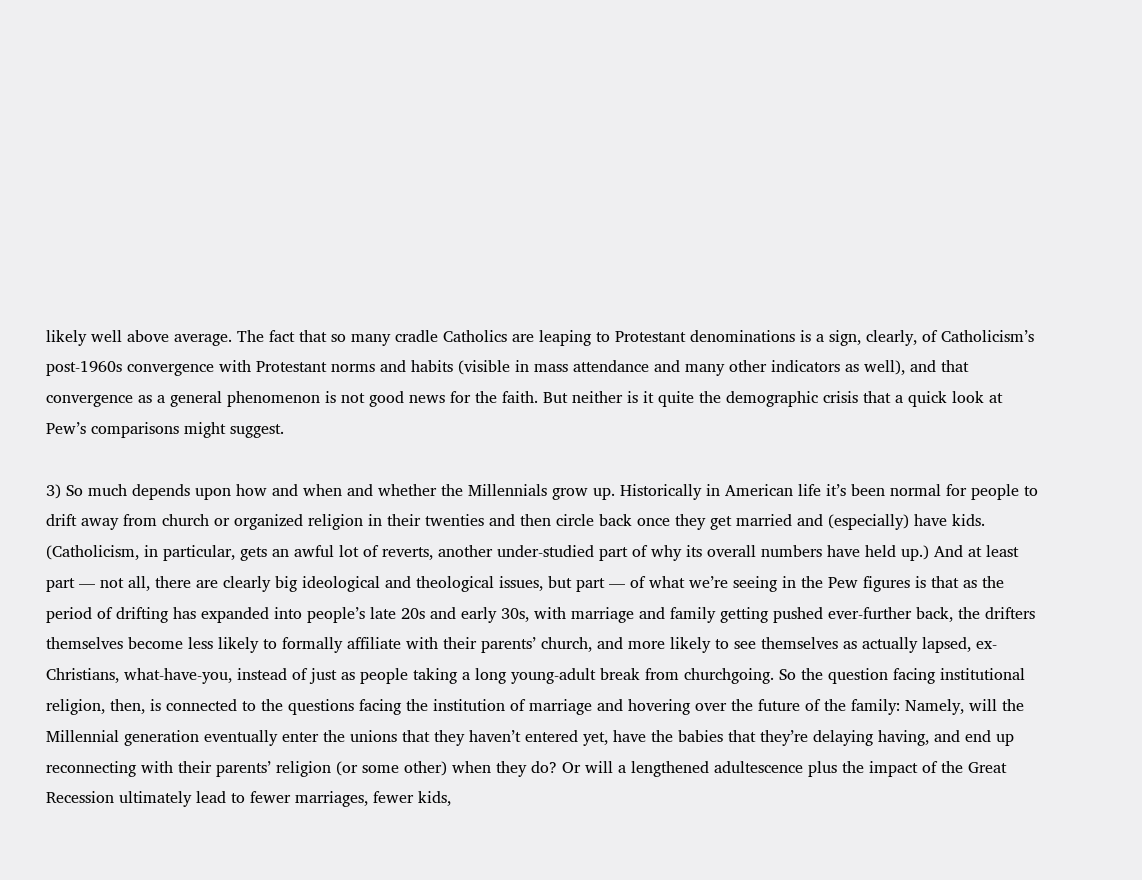likely well above average. The fact that so many cradle Catholics are leaping to Protestant denominations is a sign, clearly, of Catholicism’s post-1960s convergence with Protestant norms and habits (visible in mass attendance and many other indicators as well), and that convergence as a general phenomenon is not good news for the faith. But neither is it quite the demographic crisis that a quick look at Pew’s comparisons might suggest.

3) So much depends upon how and when and whether the Millennials grow up. Historically in American life it’s been normal for people to drift away from church or organized religion in their twenties and then circle back once they get married and (especially) have kids. (Catholicism, in particular, gets an awful lot of reverts, another under-studied part of why its overall numbers have held up.) And at least part — not all, there are clearly big ideological and theological issues, but part — of what we’re seeing in the Pew figures is that as the period of drifting has expanded into people’s late 20s and early 30s, with marriage and family getting pushed ever-further back, the drifters themselves become less likely to formally affiliate with their parents’ church, and more likely to see themselves as actually lapsed, ex-Christians, what-have-you, instead of just as people taking a long young-adult break from churchgoing. So the question facing institutional religion, then, is connected to the questions facing the institution of marriage and hovering over the future of the family: Namely, will the Millennial generation eventually enter the unions that they haven’t entered yet, have the babies that they’re delaying having, and end up reconnecting with their parents’ religion (or some other) when they do? Or will a lengthened adultescence plus the impact of the Great Recession ultimately lead to fewer marriages, fewer kids,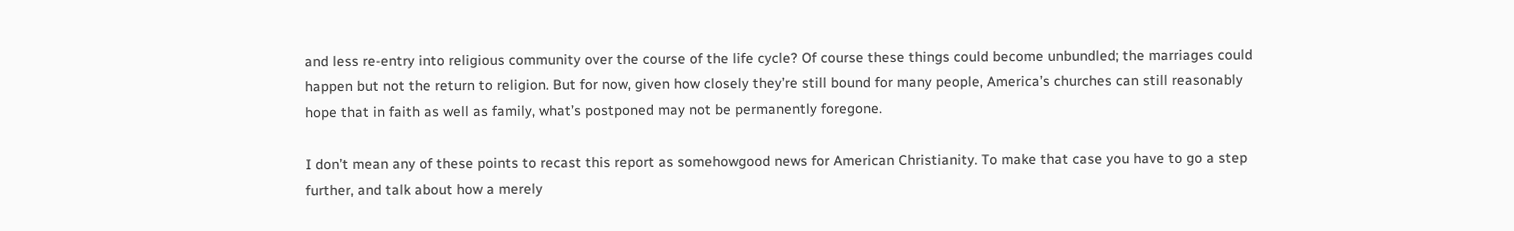and less re-entry into religious community over the course of the life cycle? Of course these things could become unbundled; the marriages could happen but not the return to religion. But for now, given how closely they’re still bound for many people, America’s churches can still reasonably hope that in faith as well as family, what’s postponed may not be permanently foregone.

I don’t mean any of these points to recast this report as somehowgood news for American Christianity. To make that case you have to go a step further, and talk about how a merely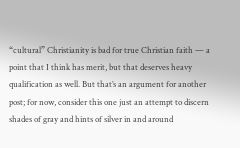“cultural” Christianity is bad for true Christian faith — a point that I think has merit, but that deserves heavy qualification as well. But that’s an argument for another post; for now, consider this one just an attempt to discern shades of gray and hints of silver in and around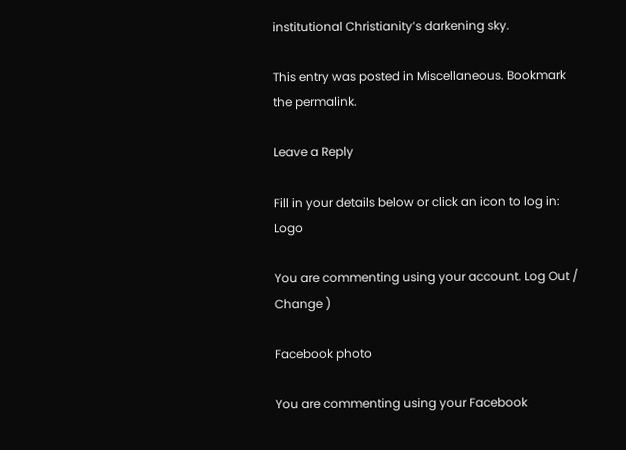institutional Christianity’s darkening sky.

This entry was posted in Miscellaneous. Bookmark the permalink.

Leave a Reply

Fill in your details below or click an icon to log in: Logo

You are commenting using your account. Log Out /  Change )

Facebook photo

You are commenting using your Facebook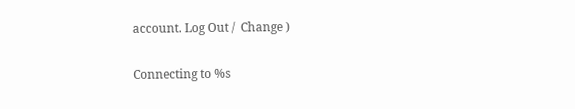account. Log Out /  Change )

Connecting to %s